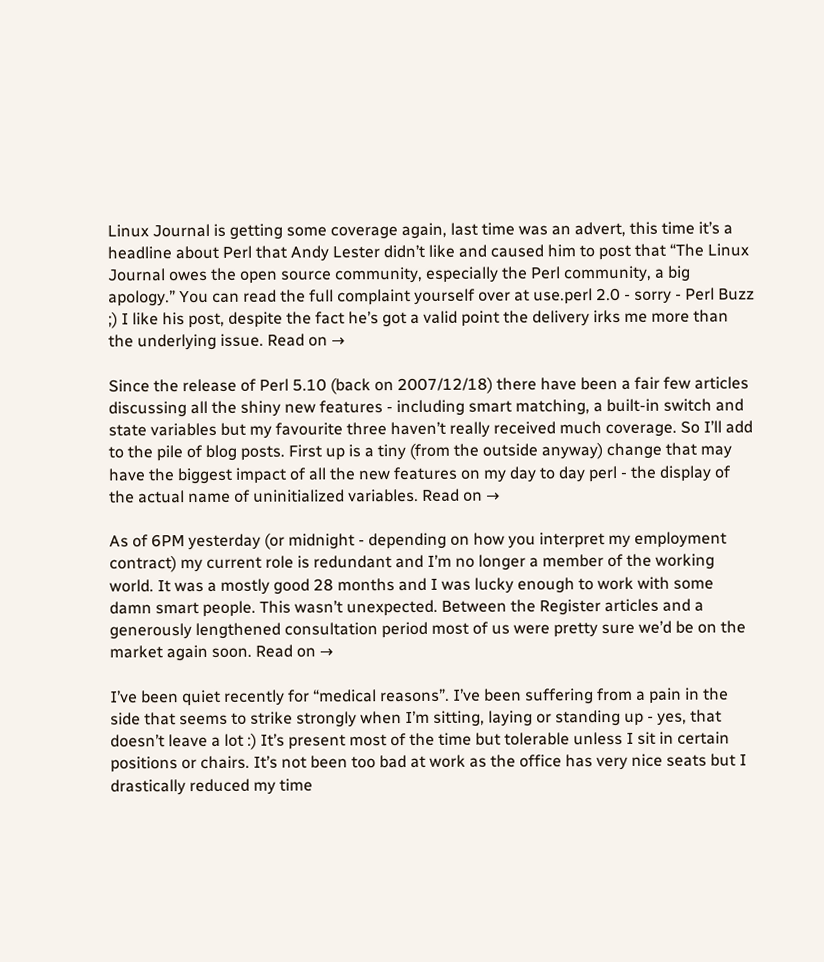Linux Journal is getting some coverage again, last time was an advert, this time it’s a headline about Perl that Andy Lester didn’t like and caused him to post that “The Linux Journal owes the open source community, especially the Perl community, a big apology.” You can read the full complaint yourself over at use.perl 2.0 - sorry - Perl Buzz ;) I like his post, despite the fact he’s got a valid point the delivery irks me more than the underlying issue. Read on →

Since the release of Perl 5.10 (back on 2007/12/18) there have been a fair few articles discussing all the shiny new features - including smart matching, a built-in switch and state variables but my favourite three haven’t really received much coverage. So I’ll add to the pile of blog posts. First up is a tiny (from the outside anyway) change that may have the biggest impact of all the new features on my day to day perl - the display of the actual name of uninitialized variables. Read on →

As of 6PM yesterday (or midnight - depending on how you interpret my employment contract) my current role is redundant and I’m no longer a member of the working world. It was a mostly good 28 months and I was lucky enough to work with some damn smart people. This wasn’t unexpected. Between the Register articles and a generously lengthened consultation period most of us were pretty sure we’d be on the market again soon. Read on →

I’ve been quiet recently for “medical reasons”. I’ve been suffering from a pain in the side that seems to strike strongly when I’m sitting, laying or standing up - yes, that doesn’t leave a lot :) It’s present most of the time but tolerable unless I sit in certain positions or chairs. It’s not been too bad at work as the office has very nice seats but I drastically reduced my time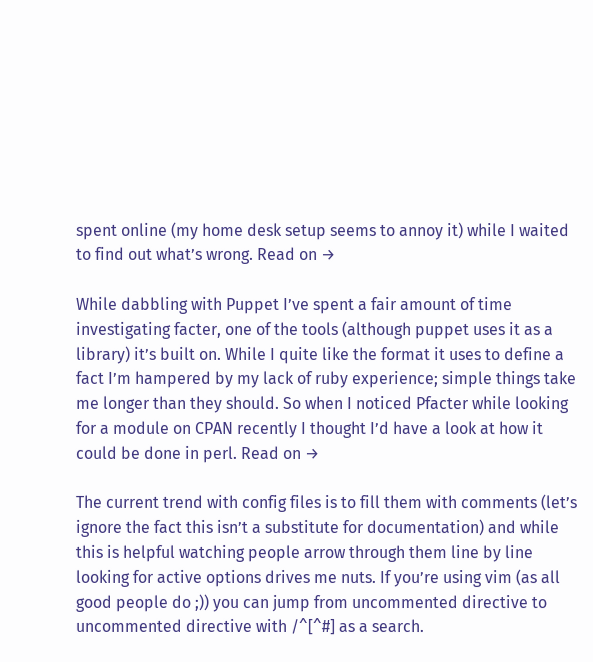spent online (my home desk setup seems to annoy it) while I waited to find out what’s wrong. Read on →

While dabbling with Puppet I’ve spent a fair amount of time investigating facter, one of the tools (although puppet uses it as a library) it’s built on. While I quite like the format it uses to define a fact I’m hampered by my lack of ruby experience; simple things take me longer than they should. So when I noticed Pfacter while looking for a module on CPAN recently I thought I’d have a look at how it could be done in perl. Read on →

The current trend with config files is to fill them with comments (let’s ignore the fact this isn’t a substitute for documentation) and while this is helpful watching people arrow through them line by line looking for active options drives me nuts. If you’re using vim (as all good people do ;)) you can jump from uncommented directive to uncommented directive with /^[^#] as a search.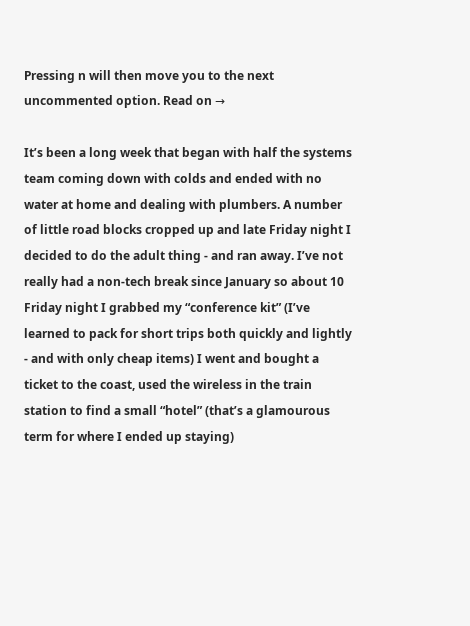Pressing n will then move you to the next uncommented option. Read on →

It’s been a long week that began with half the systems team coming down with colds and ended with no water at home and dealing with plumbers. A number of little road blocks cropped up and late Friday night I decided to do the adult thing - and ran away. I’ve not really had a non-tech break since January so about 10 Friday night I grabbed my “conference kit” (I’ve learned to pack for short trips both quickly and lightly - and with only cheap items) I went and bought a ticket to the coast, used the wireless in the train station to find a small “hotel” (that’s a glamourous term for where I ended up staying)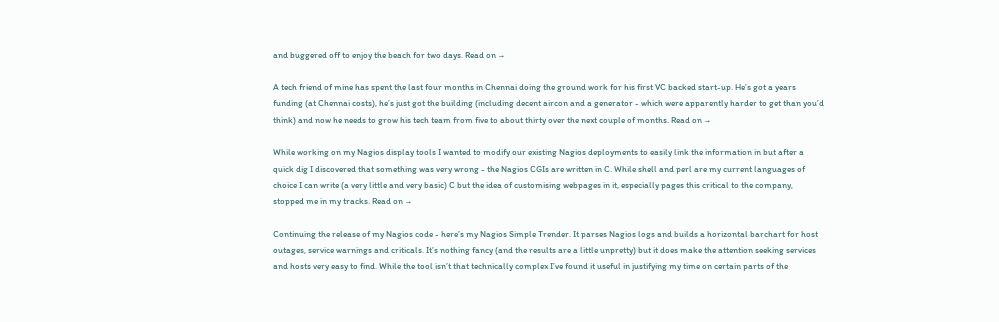and buggered off to enjoy the beach for two days. Read on →

A tech friend of mine has spent the last four months in Chennai doing the ground work for his first VC backed start-up. He’s got a years funding (at Chennai costs), he’s just got the building (including decent aircon and a generator - which were apparently harder to get than you’d think) and now he needs to grow his tech team from five to about thirty over the next couple of months. Read on →

While working on my Nagios display tools I wanted to modify our existing Nagios deployments to easily link the information in but after a quick dig I discovered that something was very wrong - the Nagios CGIs are written in C. While shell and perl are my current languages of choice I can write (a very little and very basic) C but the idea of customising webpages in it, especially pages this critical to the company, stopped me in my tracks. Read on →

Continuing the release of my Nagios code - here’s my Nagios Simple Trender. It parses Nagios logs and builds a horizontal barchart for host outages, service warnings and criticals. It’s nothing fancy (and the results are a little unpretty) but it does make the attention seeking services and hosts very easy to find. While the tool isn’t that technically complex I’ve found it useful in justifying my time on certain parts of the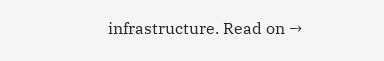infrastructure. Read on →